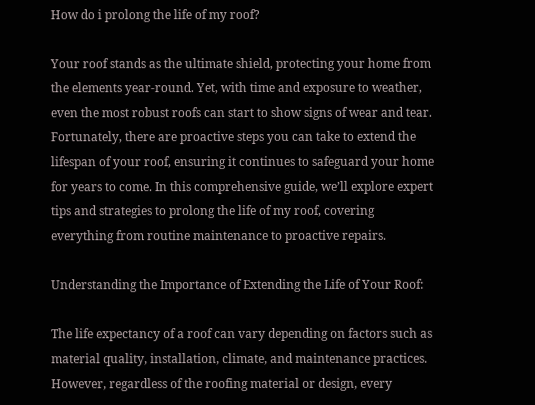How do i prolong the life of my roof?

Your roof stands as the ultimate shield, protecting your home from the elements year-round. Yet, with time and exposure to weather, even the most robust roofs can start to show signs of wear and tear. Fortunately, there are proactive steps you can take to extend the lifespan of your roof, ensuring it continues to safeguard your home for years to come. In this comprehensive guide, we’ll explore expert tips and strategies to prolong the life of my roof, covering everything from routine maintenance to proactive repairs.

Understanding the Importance of Extending the Life of Your Roof:

The life expectancy of a roof can vary depending on factors such as material quality, installation, climate, and maintenance practices. However, regardless of the roofing material or design, every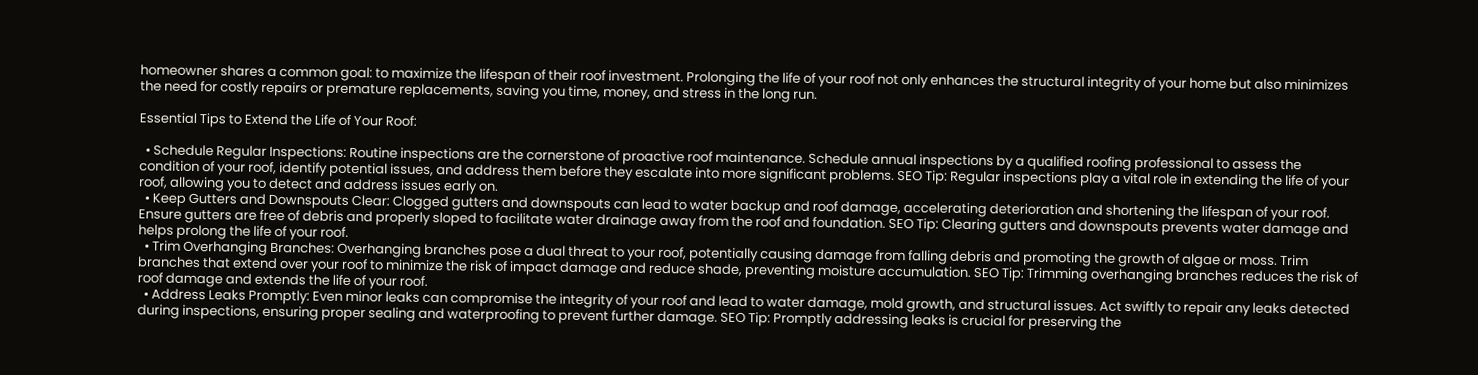homeowner shares a common goal: to maximize the lifespan of their roof investment. Prolonging the life of your roof not only enhances the structural integrity of your home but also minimizes the need for costly repairs or premature replacements, saving you time, money, and stress in the long run.

Essential Tips to Extend the Life of Your Roof:

  • Schedule Regular Inspections: Routine inspections are the cornerstone of proactive roof maintenance. Schedule annual inspections by a qualified roofing professional to assess the condition of your roof, identify potential issues, and address them before they escalate into more significant problems. SEO Tip: Regular inspections play a vital role in extending the life of your roof, allowing you to detect and address issues early on.
  • Keep Gutters and Downspouts Clear: Clogged gutters and downspouts can lead to water backup and roof damage, accelerating deterioration and shortening the lifespan of your roof. Ensure gutters are free of debris and properly sloped to facilitate water drainage away from the roof and foundation. SEO Tip: Clearing gutters and downspouts prevents water damage and helps prolong the life of your roof.
  • Trim Overhanging Branches: Overhanging branches pose a dual threat to your roof, potentially causing damage from falling debris and promoting the growth of algae or moss. Trim branches that extend over your roof to minimize the risk of impact damage and reduce shade, preventing moisture accumulation. SEO Tip: Trimming overhanging branches reduces the risk of roof damage and extends the life of your roof.
  • Address Leaks Promptly: Even minor leaks can compromise the integrity of your roof and lead to water damage, mold growth, and structural issues. Act swiftly to repair any leaks detected during inspections, ensuring proper sealing and waterproofing to prevent further damage. SEO Tip: Promptly addressing leaks is crucial for preserving the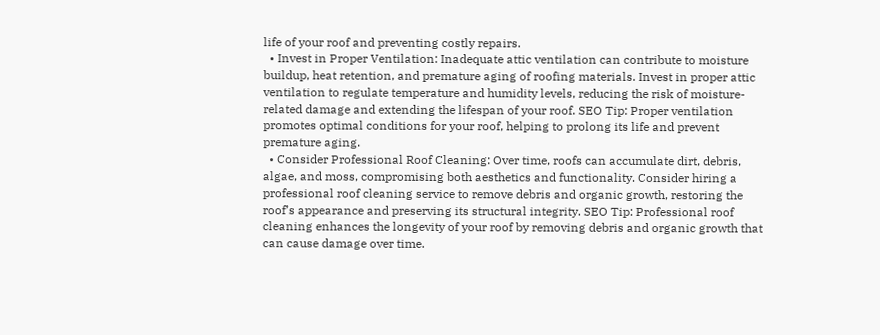life of your roof and preventing costly repairs.
  • Invest in Proper Ventilation: Inadequate attic ventilation can contribute to moisture buildup, heat retention, and premature aging of roofing materials. Invest in proper attic ventilation to regulate temperature and humidity levels, reducing the risk of moisture-related damage and extending the lifespan of your roof. SEO Tip: Proper ventilation promotes optimal conditions for your roof, helping to prolong its life and prevent premature aging.
  • Consider Professional Roof Cleaning: Over time, roofs can accumulate dirt, debris, algae, and moss, compromising both aesthetics and functionality. Consider hiring a professional roof cleaning service to remove debris and organic growth, restoring the roof’s appearance and preserving its structural integrity. SEO Tip: Professional roof cleaning enhances the longevity of your roof by removing debris and organic growth that can cause damage over time.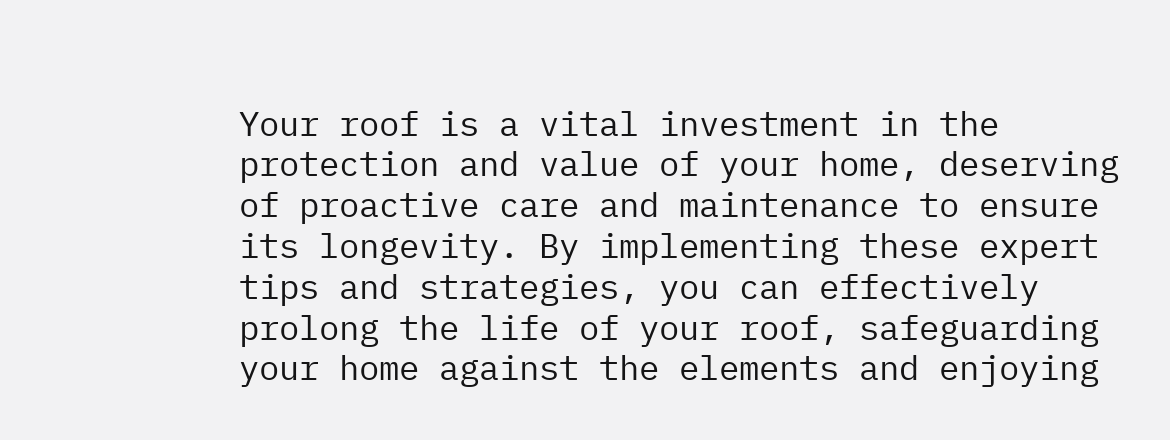Your roof is a vital investment in the protection and value of your home, deserving of proactive care and maintenance to ensure its longevity. By implementing these expert tips and strategies, you can effectively prolong the life of your roof, safeguarding your home against the elements and enjoying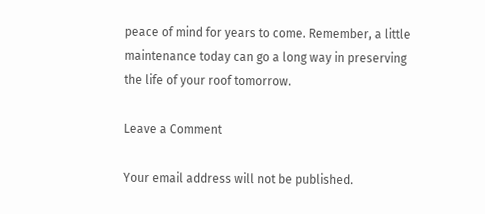peace of mind for years to come. Remember, a little maintenance today can go a long way in preserving the life of your roof tomorrow.

Leave a Comment

Your email address will not be published.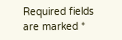Required fields are marked *